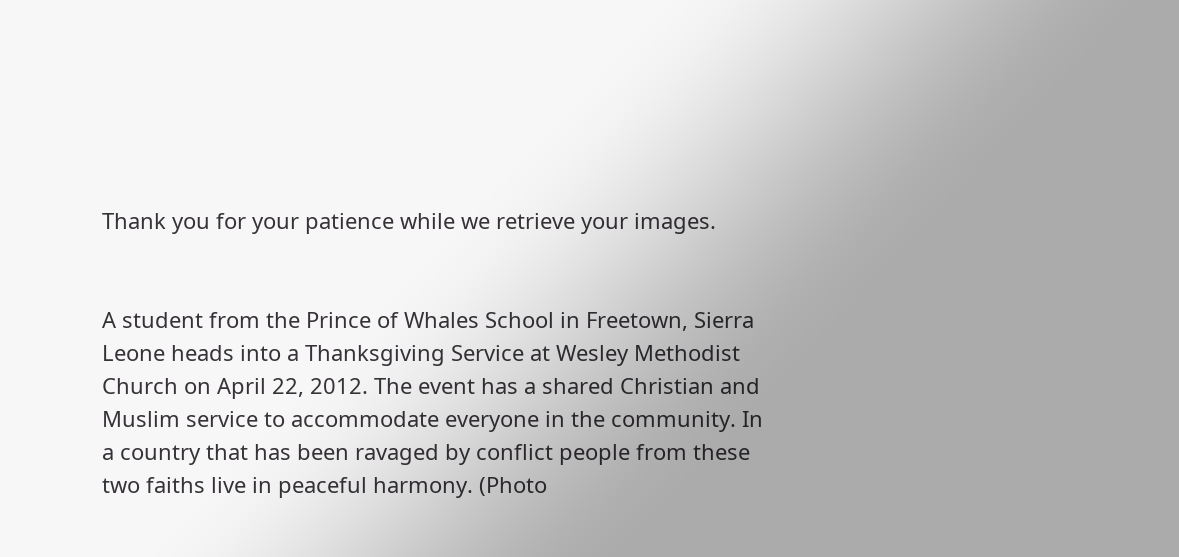Thank you for your patience while we retrieve your images.


A student from the Prince of Whales School in Freetown, Sierra Leone heads into a Thanksgiving Service at Wesley Methodist Church on April 22, 2012. The event has a shared Christian and Muslim service to accommodate everyone in the community. In a country that has been ravaged by conflict people from these two faiths live in peaceful harmony. (Photo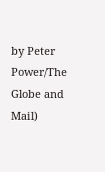by Peter Power/The Globe and Mail)